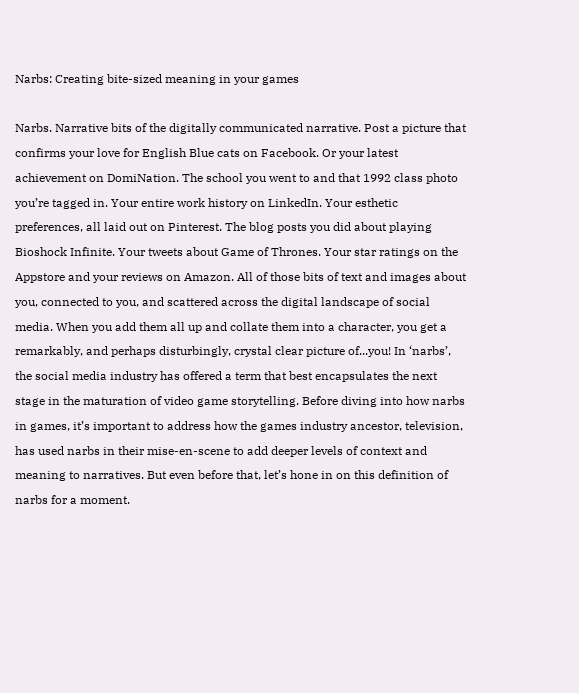Narbs: Creating bite-sized meaning in your games

Narbs. Narrative bits of the digitally communicated narrative. Post a picture that confirms your love for English Blue cats on Facebook. Or your latest achievement on DomiNation. The school you went to and that 1992 class photo you’re tagged in. Your entire work history on LinkedIn. Your esthetic preferences, all laid out on Pinterest. The blog posts you did about playing Bioshock Infinite. Your tweets about Game of Thrones. Your star ratings on the Appstore and your reviews on Amazon. All of those bits of text and images about you, connected to you, and scattered across the digital landscape of social media. When you add them all up and collate them into a character, you get a remarkably, and perhaps disturbingly, crystal clear picture of...you! In ‘narbs’, the social media industry has offered a term that best encapsulates the next stage in the maturation of video game storytelling. Before diving into how narbs in games, it’s important to address how the games industry ancestor, television, has used narbs in their mise-en-scene to add deeper levels of context and meaning to narratives. But even before that, let’s hone in on this definition of narbs for a moment.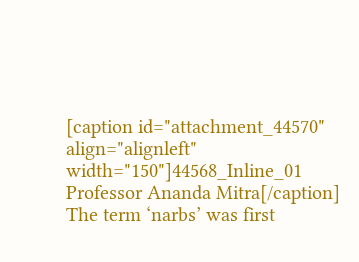[caption id="attachment_44570" align="alignleft" width="150"]44568_Inline_01 Professor Ananda Mitra[/caption] The term ‘narbs’ was first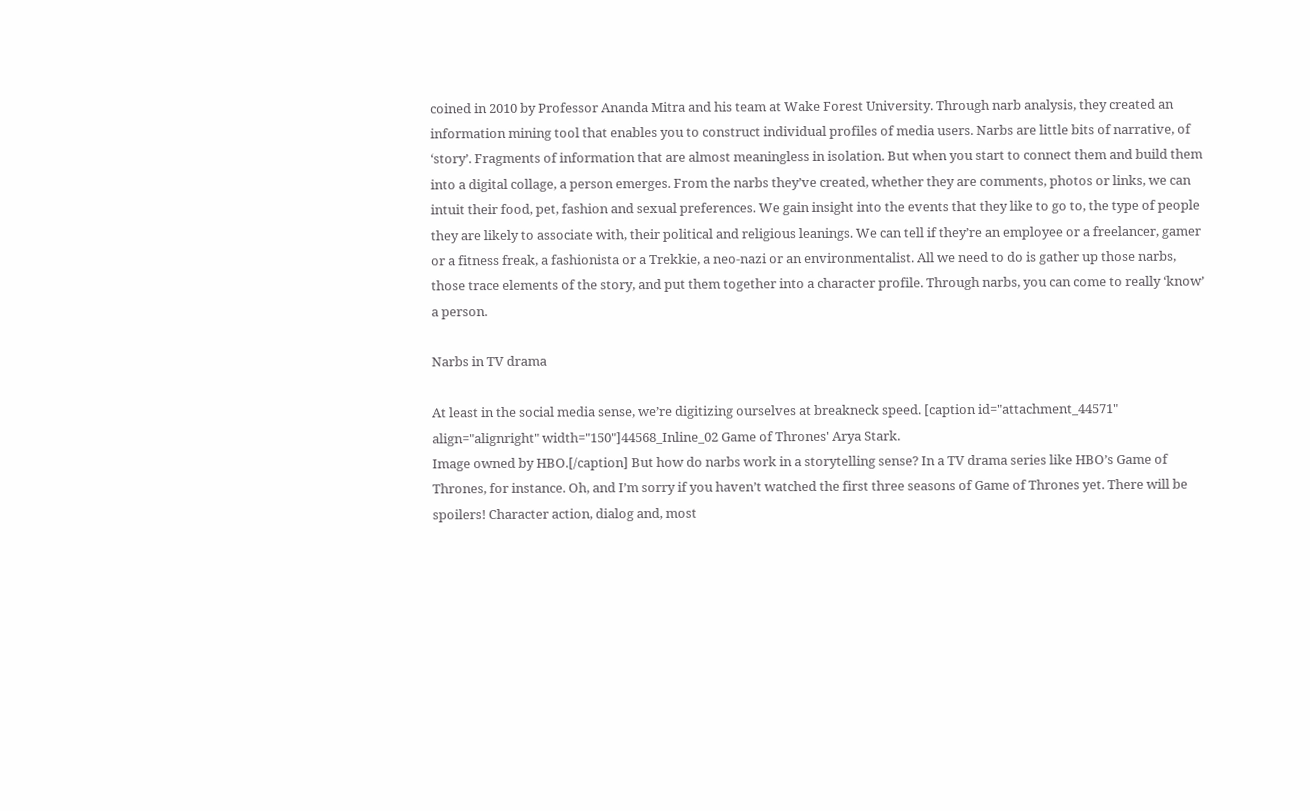coined in 2010 by Professor Ananda Mitra and his team at Wake Forest University. Through narb analysis, they created an information mining tool that enables you to construct individual profiles of media users. Narbs are little bits of narrative, of ‘story’. Fragments of information that are almost meaningless in isolation. But when you start to connect them and build them into a digital collage, a person emerges. From the narbs they’ve created, whether they are comments, photos or links, we can intuit their food, pet, fashion and sexual preferences. We gain insight into the events that they like to go to, the type of people they are likely to associate with, their political and religious leanings. We can tell if they’re an employee or a freelancer, gamer or a fitness freak, a fashionista or a Trekkie, a neo-nazi or an environmentalist. All we need to do is gather up those narbs, those trace elements of the story, and put them together into a character profile. Through narbs, you can come to really ‘know’ a person.

Narbs in TV drama

At least in the social media sense, we’re digitizing ourselves at breakneck speed. [caption id="attachment_44571" align="alignright" width="150"]44568_Inline_02 Game of Thrones' Arya Stark.
Image owned by HBO.[/caption] But how do narbs work in a storytelling sense? In a TV drama series like HBO’s Game of Thrones, for instance. Oh, and I’m sorry if you haven’t watched the first three seasons of Game of Thrones yet. There will be spoilers! Character action, dialog and, most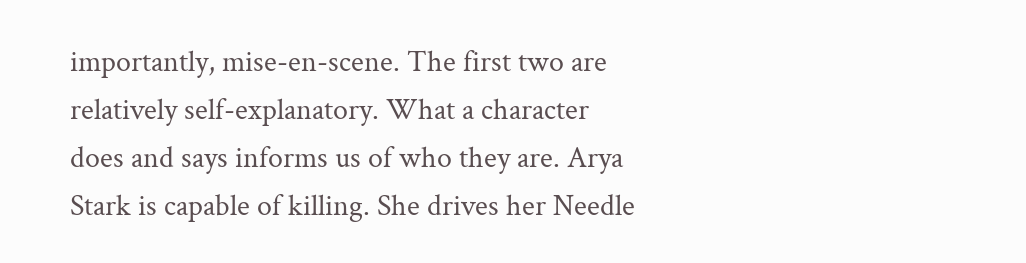importantly, mise-en-scene. The first two are relatively self-explanatory. What a character does and says informs us of who they are. Arya Stark is capable of killing. She drives her Needle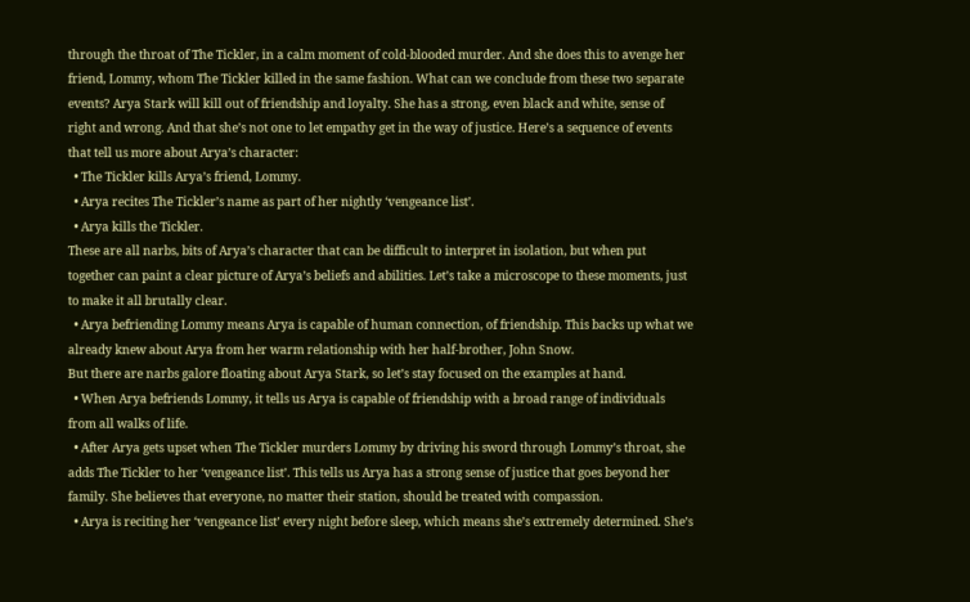through the throat of The Tickler, in a calm moment of cold-blooded murder. And she does this to avenge her friend, Lommy, whom The Tickler killed in the same fashion. What can we conclude from these two separate events? Arya Stark will kill out of friendship and loyalty. She has a strong, even black and white, sense of right and wrong. And that she’s not one to let empathy get in the way of justice. Here’s a sequence of events that tell us more about Arya’s character:
  • The Tickler kills Arya’s friend, Lommy.
  • Arya recites The Tickler’s name as part of her nightly ‘vengeance list’.
  • Arya kills the Tickler.
These are all narbs, bits of Arya’s character that can be difficult to interpret in isolation, but when put together can paint a clear picture of Arya’s beliefs and abilities. Let’s take a microscope to these moments, just to make it all brutally clear.
  • Arya befriending Lommy means Arya is capable of human connection, of friendship. This backs up what we already knew about Arya from her warm relationship with her half-brother, John Snow.
But there are narbs galore floating about Arya Stark, so let’s stay focused on the examples at hand.
  • When Arya befriends Lommy, it tells us Arya is capable of friendship with a broad range of individuals from all walks of life.
  • After Arya gets upset when The Tickler murders Lommy by driving his sword through Lommy’s throat, she adds The Tickler to her ‘vengeance list’. This tells us Arya has a strong sense of justice that goes beyond her family. She believes that everyone, no matter their station, should be treated with compassion.
  • Arya is reciting her ‘vengeance list’ every night before sleep, which means she’s extremely determined. She’s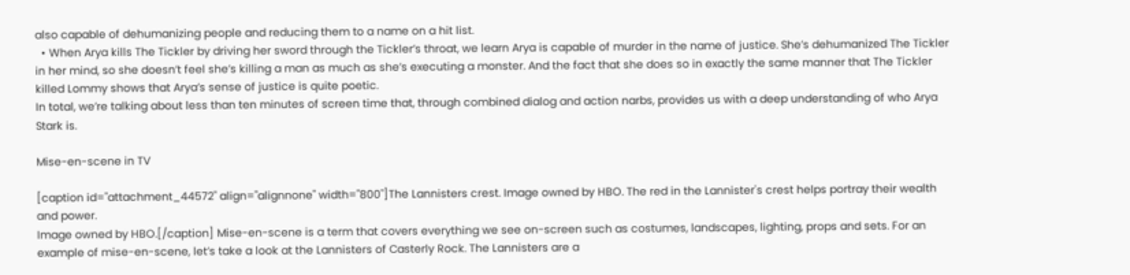also capable of dehumanizing people and reducing them to a name on a hit list.
  • When Arya kills The Tickler by driving her sword through the Tickler’s throat, we learn Arya is capable of murder in the name of justice. She’s dehumanized The Tickler in her mind, so she doesn’t feel she’s killing a man as much as she’s executing a monster. And the fact that she does so in exactly the same manner that The Tickler killed Lommy shows that Arya’s sense of justice is quite poetic.
In total, we’re talking about less than ten minutes of screen time that, through combined dialog and action narbs, provides us with a deep understanding of who Arya Stark is.

Mise-en-scene in TV

[caption id="attachment_44572" align="alignnone" width="800"]The Lannisters crest. Image owned by HBO. The red in the Lannister's crest helps portray their wealth and power.
Image owned by HBO.[/caption] Mise-en-scene is a term that covers everything we see on-screen such as costumes, landscapes, lighting, props and sets. For an example of mise-en-scene, let’s take a look at the Lannisters of Casterly Rock. The Lannisters are a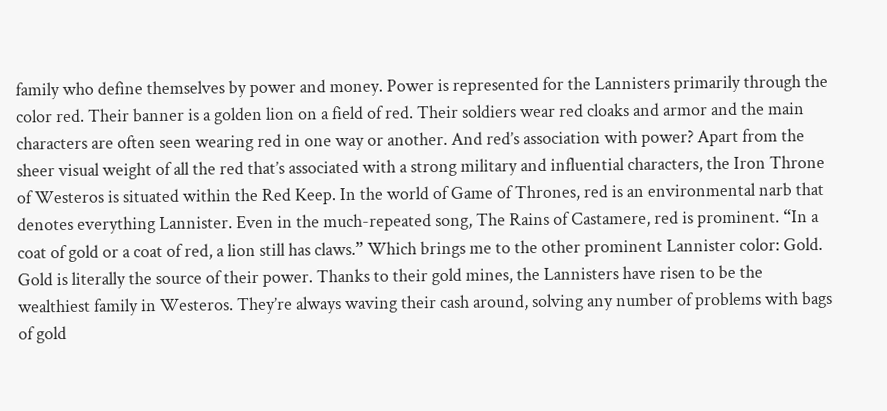family who define themselves by power and money. Power is represented for the Lannisters primarily through the color red. Their banner is a golden lion on a field of red. Their soldiers wear red cloaks and armor and the main characters are often seen wearing red in one way or another. And red’s association with power? Apart from the sheer visual weight of all the red that’s associated with a strong military and influential characters, the Iron Throne of Westeros is situated within the Red Keep. In the world of Game of Thrones, red is an environmental narb that denotes everything Lannister. Even in the much-repeated song, The Rains of Castamere, red is prominent. “In a coat of gold or a coat of red, a lion still has claws.” Which brings me to the other prominent Lannister color: Gold. Gold is literally the source of their power. Thanks to their gold mines, the Lannisters have risen to be the wealthiest family in Westeros. They’re always waving their cash around, solving any number of problems with bags of gold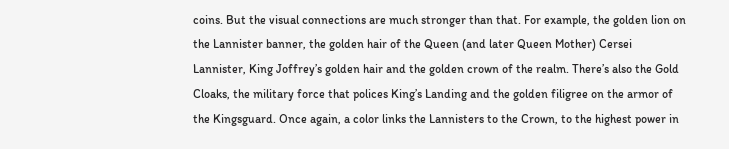coins. But the visual connections are much stronger than that. For example, the golden lion on the Lannister banner, the golden hair of the Queen (and later Queen Mother) Cersei Lannister, King Joffrey’s golden hair and the golden crown of the realm. There’s also the Gold Cloaks, the military force that polices King’s Landing and the golden filigree on the armor of the Kingsguard. Once again, a color links the Lannisters to the Crown, to the highest power in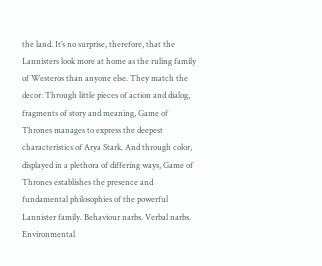the land. It’s no surprise, therefore, that the Lannisters look more at home as the ruling family of Westeros than anyone else. They match the decor. Through little pieces of action and dialog, fragments of story and meaning, Game of Thrones manages to express the deepest characteristics of Arya Stark. And through color, displayed in a plethora of differing ways, Game of Thrones establishes the presence and fundamental philosophies of the powerful Lannister family. Behaviour narbs. Verbal narbs. Environmental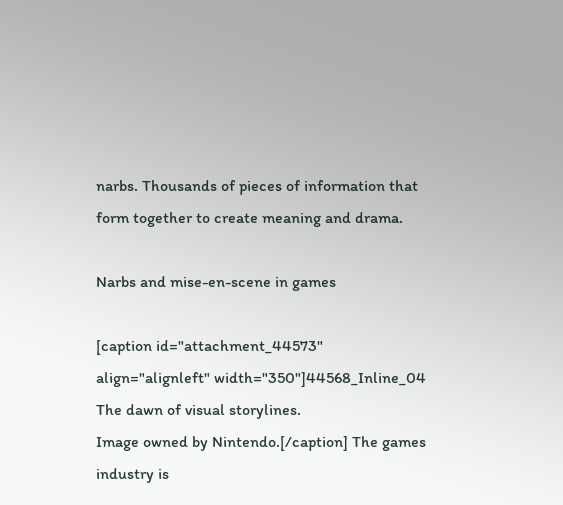narbs. Thousands of pieces of information that form together to create meaning and drama.

Narbs and mise-en-scene in games

[caption id="attachment_44573" align="alignleft" width="350"]44568_Inline_04 The dawn of visual storylines.
Image owned by Nintendo.[/caption] The games industry is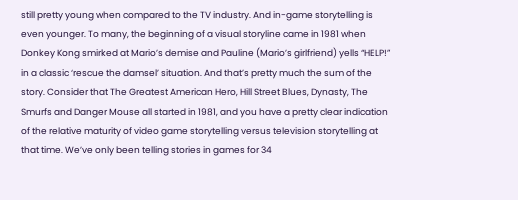still pretty young when compared to the TV industry. And in-game storytelling is even younger. To many, the beginning of a visual storyline came in 1981 when Donkey Kong smirked at Mario’s demise and Pauline (Mario’s girlfriend) yells “HELP!” in a classic ‘rescue the damsel’ situation. And that’s pretty much the sum of the story. Consider that The Greatest American Hero, Hill Street Blues, Dynasty, The Smurfs and Danger Mouse all started in 1981, and you have a pretty clear indication of the relative maturity of video game storytelling versus television storytelling at that time. We’ve only been telling stories in games for 34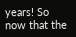years! So now that the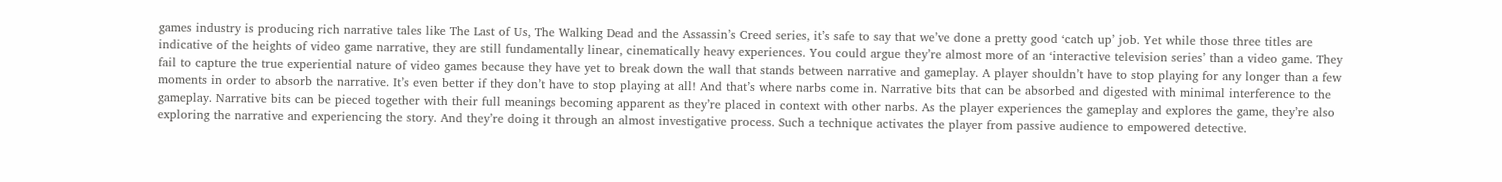games industry is producing rich narrative tales like The Last of Us, The Walking Dead and the Assassin’s Creed series, it’s safe to say that we’ve done a pretty good ‘catch up’ job. Yet while those three titles are indicative of the heights of video game narrative, they are still fundamentally linear, cinematically heavy experiences. You could argue they’re almost more of an ‘interactive television series’ than a video game. They fail to capture the true experiential nature of video games because they have yet to break down the wall that stands between narrative and gameplay. A player shouldn’t have to stop playing for any longer than a few moments in order to absorb the narrative. It’s even better if they don’t have to stop playing at all! And that’s where narbs come in. Narrative bits that can be absorbed and digested with minimal interference to the gameplay. Narrative bits can be pieced together with their full meanings becoming apparent as they’re placed in context with other narbs. As the player experiences the gameplay and explores the game, they’re also exploring the narrative and experiencing the story. And they’re doing it through an almost investigative process. Such a technique activates the player from passive audience to empowered detective.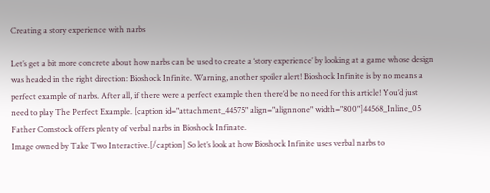Creating a story experience with narbs

Let’s get a bit more concrete about how narbs can be used to create a ‘story experience’ by looking at a game whose design was headed in the right direction: Bioshock Infinite. Warning, another spoiler alert! Bioshock Infinite is by no means a perfect example of narbs. After all, if there were a perfect example then there’d be no need for this article! You’d just need to play The Perfect Example. [caption id="attachment_44575" align="alignnone" width="800"]44568_Inline_05 Father Comstock offers plenty of verbal narbs in Bioshock Infinate.
Image owned by Take Two Interactive.[/caption] So let’s look at how Bioshock Infinite uses verbal narbs to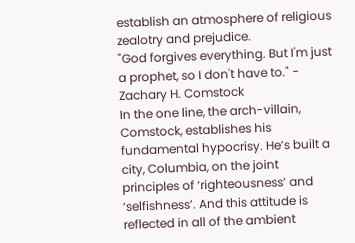establish an atmosphere of religious zealotry and prejudice.
"God forgives everything. But I'm just a prophet, so I don't have to." - Zachary H. Comstock
In the one line, the arch-villain, Comstock, establishes his fundamental hypocrisy. He’s built a city, Columbia, on the joint principles of ‘righteousness’ and ‘selfishness’. And this attitude is reflected in all of the ambient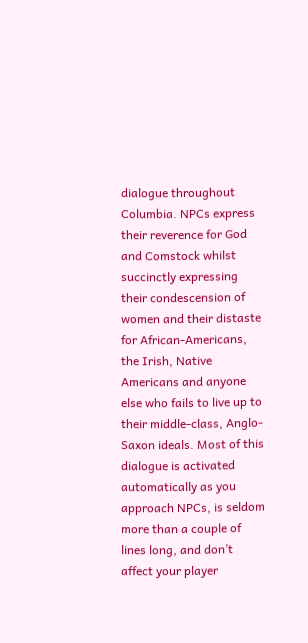dialogue throughout Columbia. NPCs express their reverence for God and Comstock whilst succinctly expressing their condescension of women and their distaste for African-Americans, the Irish, Native Americans and anyone else who fails to live up to their middle-class, Anglo-Saxon ideals. Most of this dialogue is activated automatically as you approach NPCs, is seldom more than a couple of lines long, and don’t affect your player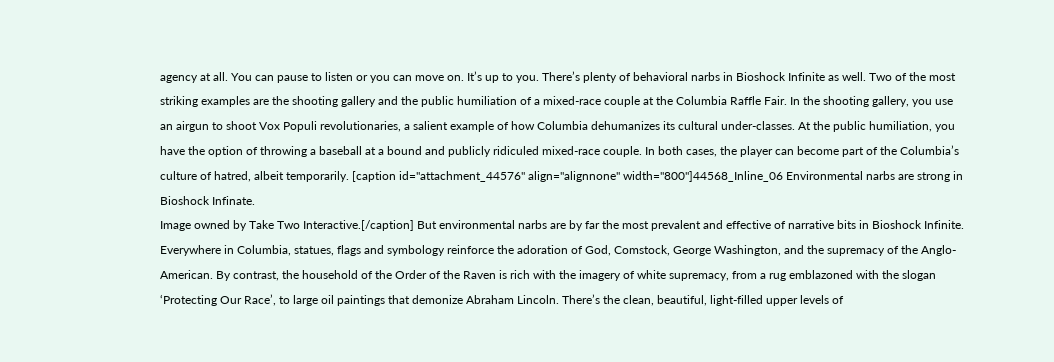agency at all. You can pause to listen or you can move on. It’s up to you. There’s plenty of behavioral narbs in Bioshock Infinite as well. Two of the most striking examples are the shooting gallery and the public humiliation of a mixed-race couple at the Columbia Raffle Fair. In the shooting gallery, you use an airgun to shoot Vox Populi revolutionaries, a salient example of how Columbia dehumanizes its cultural under-classes. At the public humiliation, you have the option of throwing a baseball at a bound and publicly ridiculed mixed-race couple. In both cases, the player can become part of the Columbia’s culture of hatred, albeit temporarily. [caption id="attachment_44576" align="alignnone" width="800"]44568_Inline_06 Environmental narbs are strong in Bioshock Infinate.
Image owned by Take Two Interactive.[/caption] But environmental narbs are by far the most prevalent and effective of narrative bits in Bioshock Infinite. Everywhere in Columbia, statues, flags and symbology reinforce the adoration of God, Comstock, George Washington, and the supremacy of the Anglo-American. By contrast, the household of the Order of the Raven is rich with the imagery of white supremacy, from a rug emblazoned with the slogan ‘Protecting Our Race’, to large oil paintings that demonize Abraham Lincoln. There’s the clean, beautiful, light-filled upper levels of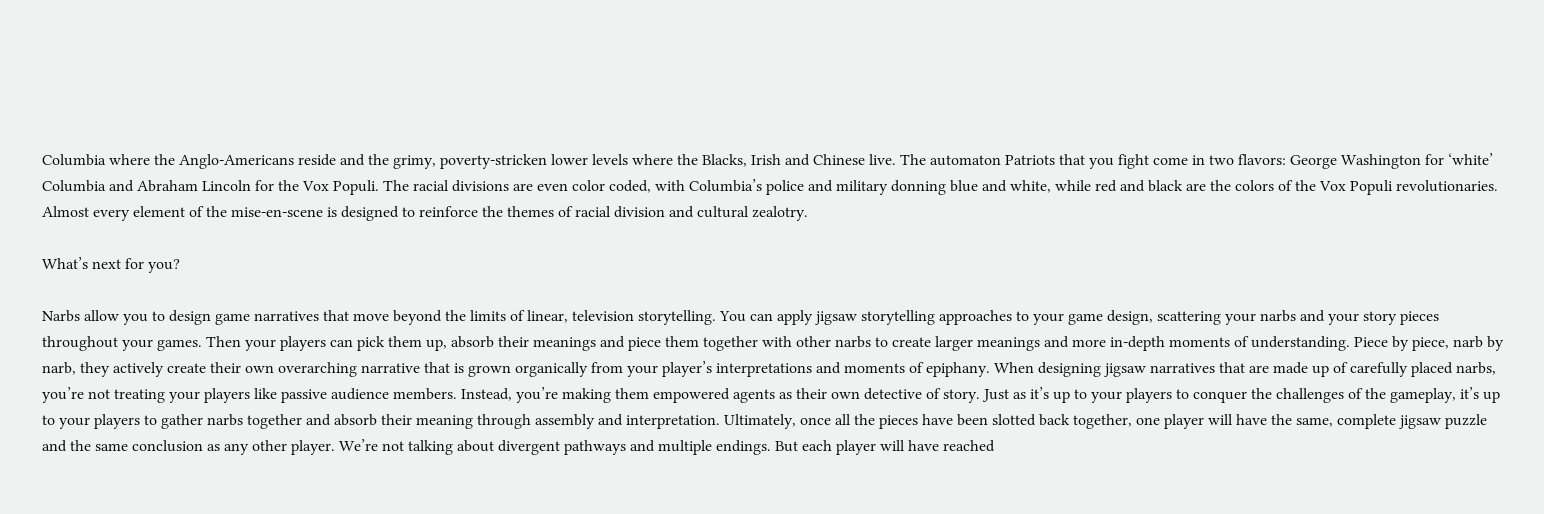Columbia where the Anglo-Americans reside and the grimy, poverty-stricken lower levels where the Blacks, Irish and Chinese live. The automaton Patriots that you fight come in two flavors: George Washington for ‘white’ Columbia and Abraham Lincoln for the Vox Populi. The racial divisions are even color coded, with Columbia’s police and military donning blue and white, while red and black are the colors of the Vox Populi revolutionaries. Almost every element of the mise-en-scene is designed to reinforce the themes of racial division and cultural zealotry.

What’s next for you?

Narbs allow you to design game narratives that move beyond the limits of linear, television storytelling. You can apply jigsaw storytelling approaches to your game design, scattering your narbs and your story pieces throughout your games. Then your players can pick them up, absorb their meanings and piece them together with other narbs to create larger meanings and more in-depth moments of understanding. Piece by piece, narb by narb, they actively create their own overarching narrative that is grown organically from your player’s interpretations and moments of epiphany. When designing jigsaw narratives that are made up of carefully placed narbs, you’re not treating your players like passive audience members. Instead, you’re making them empowered agents as their own detective of story. Just as it’s up to your players to conquer the challenges of the gameplay, it’s up to your players to gather narbs together and absorb their meaning through assembly and interpretation. Ultimately, once all the pieces have been slotted back together, one player will have the same, complete jigsaw puzzle and the same conclusion as any other player. We’re not talking about divergent pathways and multiple endings. But each player will have reached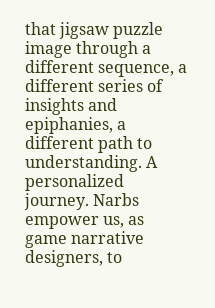that jigsaw puzzle image through a different sequence, a different series of insights and epiphanies, a different path to understanding. A personalized journey. Narbs empower us, as game narrative designers, to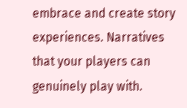embrace and create story experiences. Narratives that your players can genuinely play with.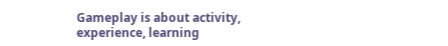Gameplay is about activity, experience, learning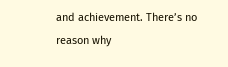and achievement. There’s no reason why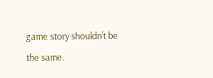game story shouldn’t be the same.